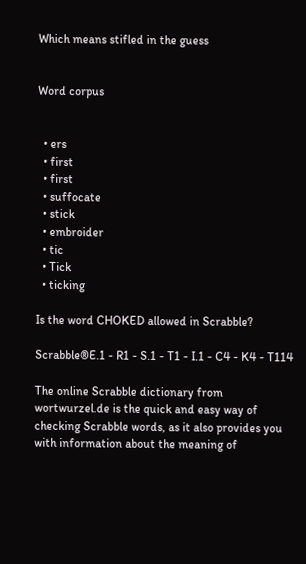Which means stifled in the guess


Word corpus


  • ers
  • first
  • first
  • suffocate
  • stick
  • embroider
  • tic
  • Tick
  • ticking

Is the word CHOKED allowed in Scrabble?

Scrabble®E.1 - R1 - S.1 - T1 - I.1 - C4 - K4 - T114

The online Scrabble dictionary from wortwurzel.de is the quick and easy way of checking Scrabble words, as it also provides you with information about the meaning of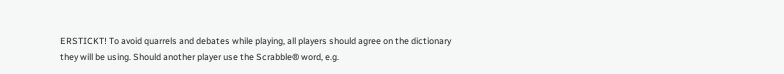ERSTICKT! To avoid quarrels and debates while playing, all players should agree on the dictionary they will be using. Should another player use the Scrabble® word, e.g.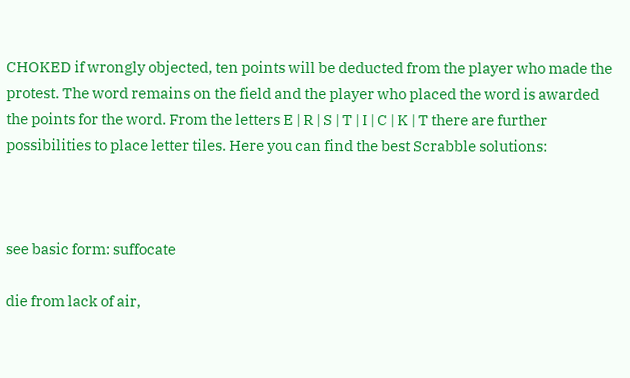CHOKED if wrongly objected, ten points will be deducted from the player who made the protest. The word remains on the field and the player who placed the word is awarded the points for the word. From the letters E | R | S | T | I | C | K | T there are further possibilities to place letter tiles. Here you can find the best Scrabble solutions:



see basic form: suffocate

die from lack of air,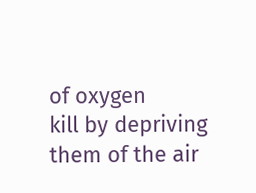of oxygen
kill by depriving them of the air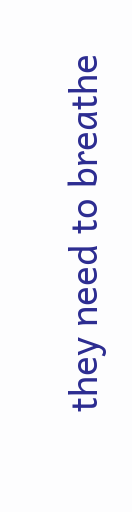they need to breathe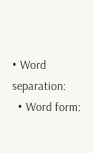• Word separation:
  • Word form: